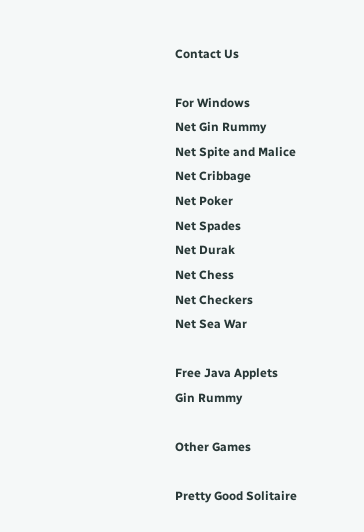Contact Us

For Windows
Net Gin Rummy
Net Spite and Malice
Net Cribbage
Net Poker
Net Spades
Net Durak
Net Chess
Net Checkers
Net Sea War

Free Java Applets
Gin Rummy

Other Games

Pretty Good Solitaire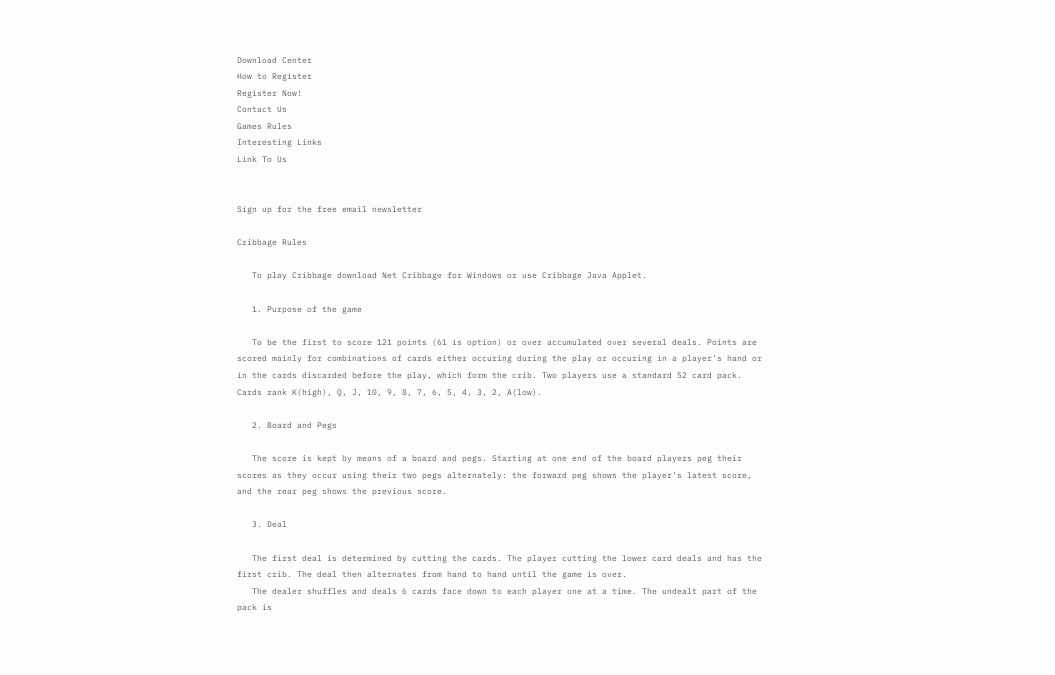Download Center
How to Register
Register Now!
Contact Us
Games Rules
Interesting Links
Link To Us


Sign up for the free email newsletter

Cribbage Rules

   To play Cribbage download Net Cribbage for Windows or use Cribbage Java Applet.

   1. Purpose of the game

   To be the first to score 121 points (61 is option) or over accumulated over several deals. Points are scored mainly for combinations of cards either occuring during the play or occuring in a player's hand or in the cards discarded before the play, which form the crib. Two players use a standard 52 card pack. Cards rank K(high), Q, J, 10, 9, 8, 7, 6, 5, 4, 3, 2, A(low).

   2. Board and Pegs

   The score is kept by means of a board and pegs. Starting at one end of the board players peg their scores as they occur using their two pegs alternately: the forward peg shows the player's latest score, and the rear peg shows the previous score.

   3. Deal

   The first deal is determined by cutting the cards. The player cutting the lower card deals and has the first crib. The deal then alternates from hand to hand until the game is over.
   The dealer shuffles and deals 6 cards face down to each player one at a time. The undealt part of the pack is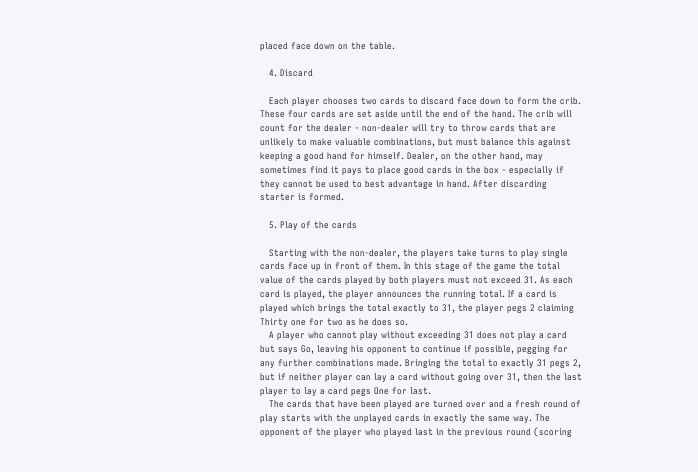placed face down on the table.

   4. Discard

   Each player chooses two cards to discard face down to form the crib. These four cards are set aside until the end of the hand. The crib will count for the dealer - non-dealer will try to throw cards that are unlikely to make valuable combinations, but must balance this against keeping a good hand for himself. Dealer, on the other hand, may sometimes find it pays to place good cards in the box - especially if they cannot be used to best advantage in hand. After discarding starter is formed.

   5. Play of the cards

   Starting with the non-dealer, the players take turns to play single cards face up in front of them. In this stage of the game the total value of the cards played by both players must not exceed 31. As each card is played, the player announces the running total. If a card is played which brings the total exactly to 31, the player pegs 2 claiming Thirty one for two as he does so.
   A player who cannot play without exceeding 31 does not play a card but says Go, leaving his opponent to continue if possible, pegging for any further combinations made. Bringing the total to exactly 31 pegs 2, but if neither player can lay a card without going over 31, then the last player to lay a card pegs One for last.
   The cards that have been played are turned over and a fresh round of play starts with the unplayed cards in exactly the same way. The opponent of the player who played last in the previous round (scoring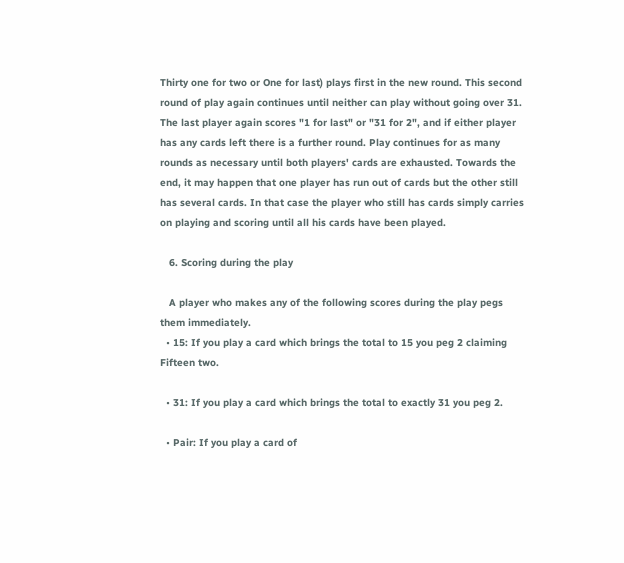Thirty one for two or One for last) plays first in the new round. This second round of play again continues until neither can play without going over 31. The last player again scores "1 for last" or "31 for 2", and if either player has any cards left there is a further round. Play continues for as many rounds as necessary until both players' cards are exhausted. Towards the end, it may happen that one player has run out of cards but the other still has several cards. In that case the player who still has cards simply carries on playing and scoring until all his cards have been played.

   6. Scoring during the play

   A player who makes any of the following scores during the play pegs them immediately.
  • 15: If you play a card which brings the total to 15 you peg 2 claiming Fifteen two.

  • 31: If you play a card which brings the total to exactly 31 you peg 2.

  • Pair: If you play a card of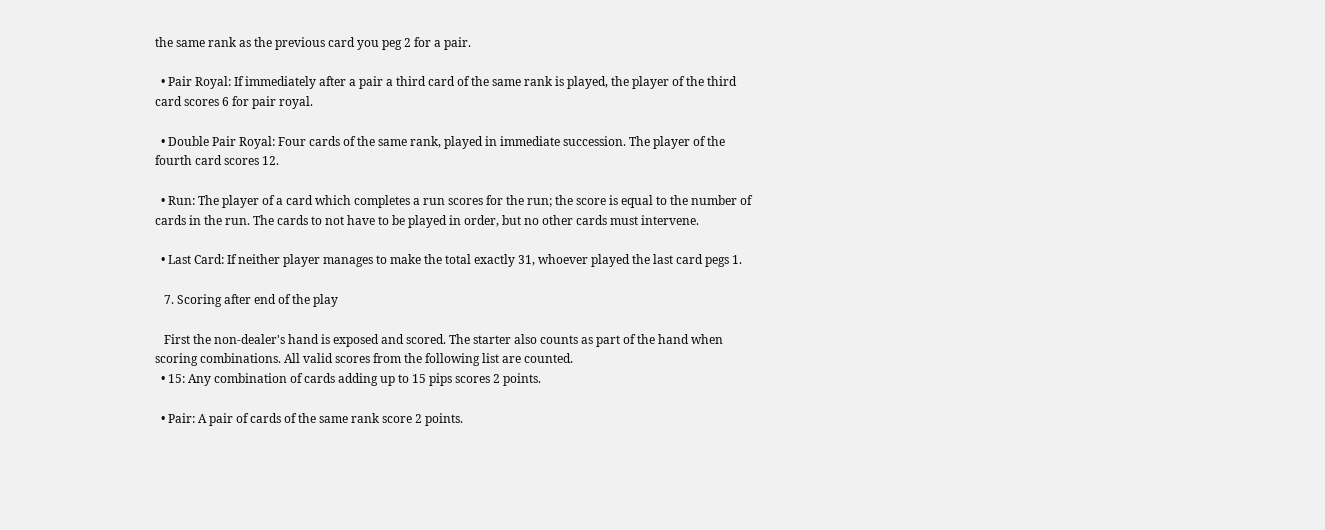the same rank as the previous card you peg 2 for a pair.

  • Pair Royal: If immediately after a pair a third card of the same rank is played, the player of the third card scores 6 for pair royal.

  • Double Pair Royal: Four cards of the same rank, played in immediate succession. The player of the fourth card scores 12.

  • Run: The player of a card which completes a run scores for the run; the score is equal to the number of cards in the run. The cards to not have to be played in order, but no other cards must intervene.

  • Last Card: If neither player manages to make the total exactly 31, whoever played the last card pegs 1.

   7. Scoring after end of the play

   First the non-dealer's hand is exposed and scored. The starter also counts as part of the hand when scoring combinations. All valid scores from the following list are counted.
  • 15: Any combination of cards adding up to 15 pips scores 2 points.

  • Pair: A pair of cards of the same rank score 2 points.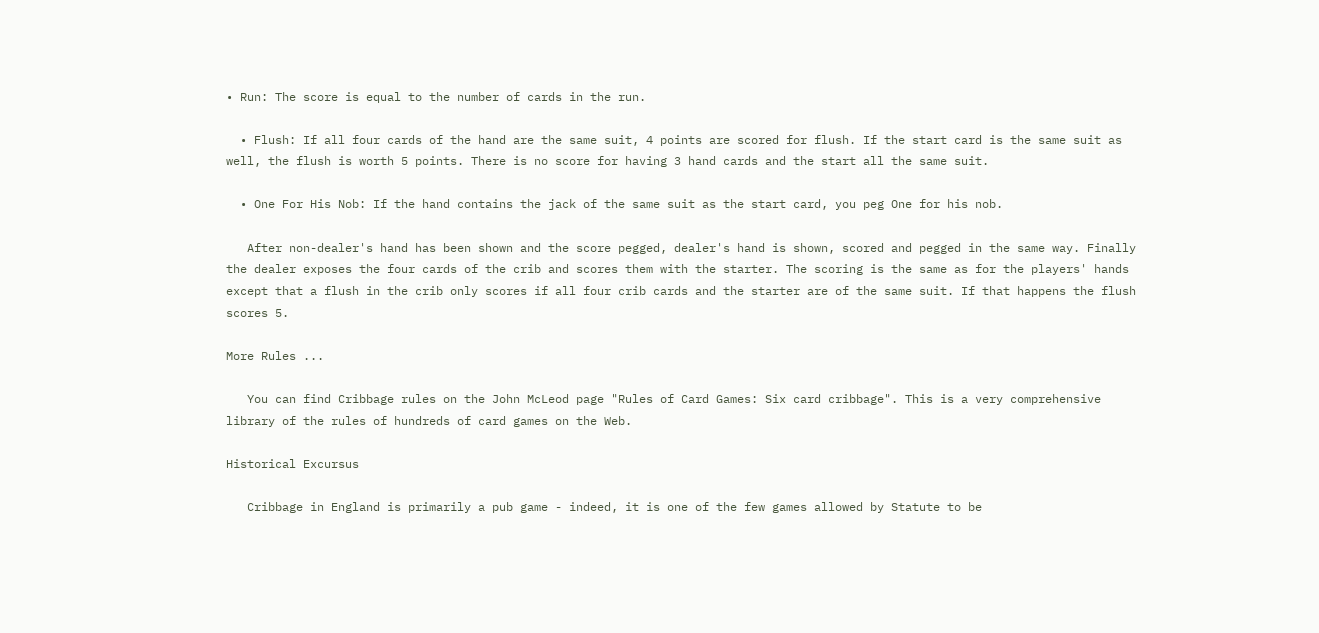• Run: The score is equal to the number of cards in the run.

  • Flush: If all four cards of the hand are the same suit, 4 points are scored for flush. If the start card is the same suit as well, the flush is worth 5 points. There is no score for having 3 hand cards and the start all the same suit.

  • One For His Nob: If the hand contains the jack of the same suit as the start card, you peg One for his nob.

   After non-dealer's hand has been shown and the score pegged, dealer's hand is shown, scored and pegged in the same way. Finally the dealer exposes the four cards of the crib and scores them with the starter. The scoring is the same as for the players' hands except that a flush in the crib only scores if all four crib cards and the starter are of the same suit. If that happens the flush scores 5.

More Rules ...

   You can find Cribbage rules on the John McLeod page "Rules of Card Games: Six card cribbage". This is a very comprehensive library of the rules of hundreds of card games on the Web.

Historical Excursus

   Cribbage in England is primarily a pub game - indeed, it is one of the few games allowed by Statute to be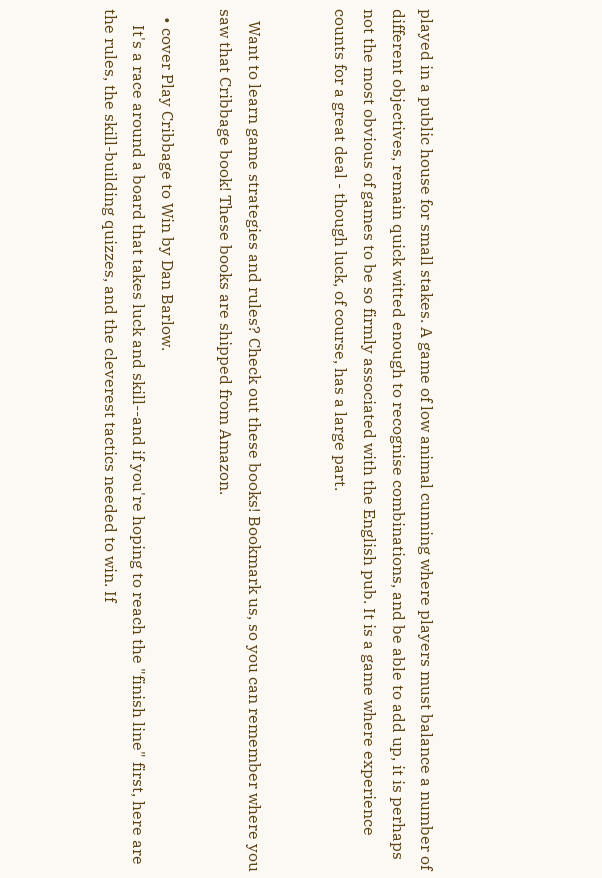played in a public house for small stakes. A game of low animal cunning where players must balance a number of different objectives, remain quick witted enough to recognise combinations, and be able to add up, it is perhaps not the most obvious of games to be so firmly associated with the English pub. It is a game where experience counts for a great deal - though luck, of course, has a large part.


   Want to learn game strategies and rules? Check out these books! Bookmark us, so you can remember where you saw that Cribbage book! These books are shipped from Amazon.

  • cover Play Cribbage to Win by Dan Barlow.
    It's a race around a board that takes luck and skill--and if you're hoping to reach the "finish line" first, here are the rules, the skill-building quizzes, and the cleverest tactics needed to win. If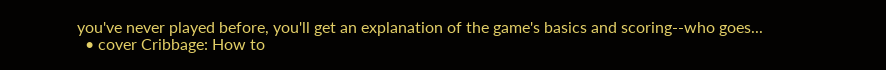you've never played before, you'll get an explanation of the game's basics and scoring--who goes...
  • cover Cribbage: How to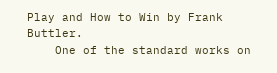Play and How to Win by Frank Buttler.
    One of the standard works on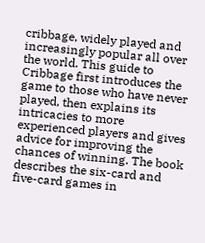cribbage, widely played and increasingly popular all over the world. This guide to Cribbage first introduces the game to those who have never played, then explains its intricacies to more experienced players and gives advice for improving the chances of winning. The book describes the six-card and five-card games in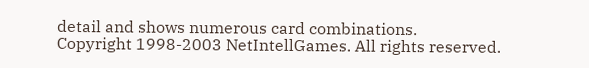detail and shows numerous card combinations.
Copyright 1998-2003 NetIntellGames. All rights reserved.